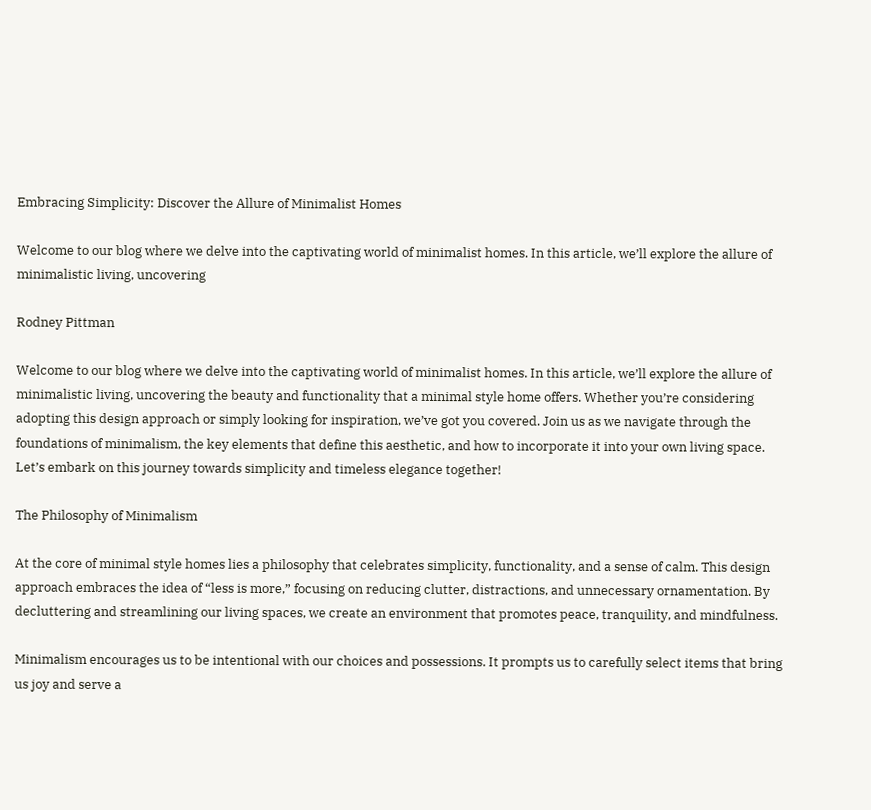Embracing Simplicity: Discover the Allure of Minimalist Homes

Welcome to our blog where we delve into the captivating world of minimalist homes. In this article, we’ll explore the allure of minimalistic living, uncovering

Rodney Pittman

Welcome to our blog where we delve into the captivating world of minimalist homes. In this article, we’ll explore the allure of minimalistic living, uncovering the beauty and functionality that a minimal style home offers. Whether you’re considering adopting this design approach or simply looking for inspiration, we’ve got you covered. Join us as we navigate through the foundations of minimalism, the key elements that define this aesthetic, and how to incorporate it into your own living space. Let’s embark on this journey towards simplicity and timeless elegance together!

The Philosophy of Minimalism

At the core of minimal style homes lies a philosophy that celebrates simplicity, functionality, and a sense of calm. This design approach embraces the idea of “less is more,” focusing on reducing clutter, distractions, and unnecessary ornamentation. By decluttering and streamlining our living spaces, we create an environment that promotes peace, tranquility, and mindfulness.

Minimalism encourages us to be intentional with our choices and possessions. It prompts us to carefully select items that bring us joy and serve a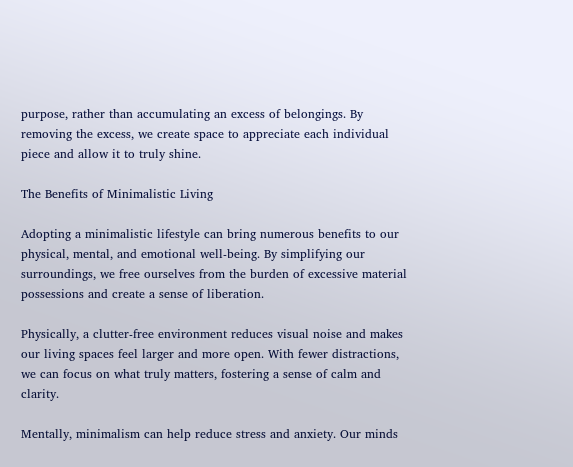purpose, rather than accumulating an excess of belongings. By removing the excess, we create space to appreciate each individual piece and allow it to truly shine.

The Benefits of Minimalistic Living

Adopting a minimalistic lifestyle can bring numerous benefits to our physical, mental, and emotional well-being. By simplifying our surroundings, we free ourselves from the burden of excessive material possessions and create a sense of liberation.

Physically, a clutter-free environment reduces visual noise and makes our living spaces feel larger and more open. With fewer distractions, we can focus on what truly matters, fostering a sense of calm and clarity.

Mentally, minimalism can help reduce stress and anxiety. Our minds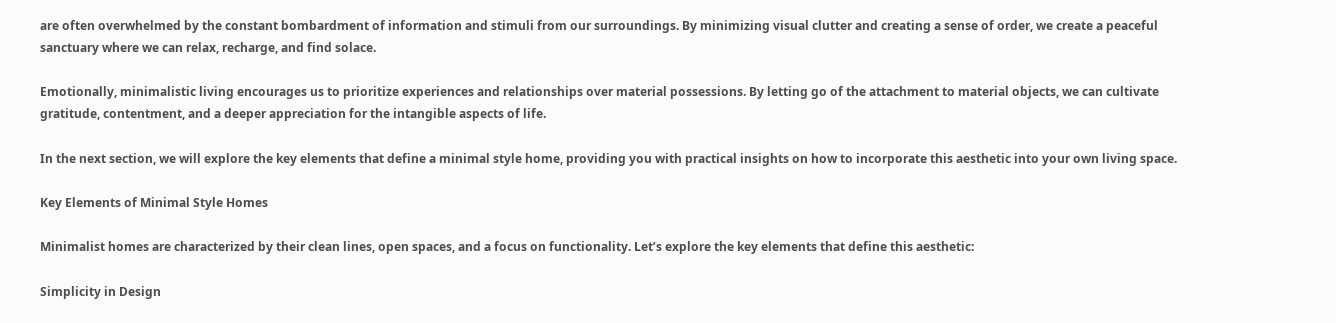are often overwhelmed by the constant bombardment of information and stimuli from our surroundings. By minimizing visual clutter and creating a sense of order, we create a peaceful sanctuary where we can relax, recharge, and find solace.

Emotionally, minimalistic living encourages us to prioritize experiences and relationships over material possessions. By letting go of the attachment to material objects, we can cultivate gratitude, contentment, and a deeper appreciation for the intangible aspects of life.

In the next section, we will explore the key elements that define a minimal style home, providing you with practical insights on how to incorporate this aesthetic into your own living space.

Key Elements of Minimal Style Homes

Minimalist homes are characterized by their clean lines, open spaces, and a focus on functionality. Let’s explore the key elements that define this aesthetic:

Simplicity in Design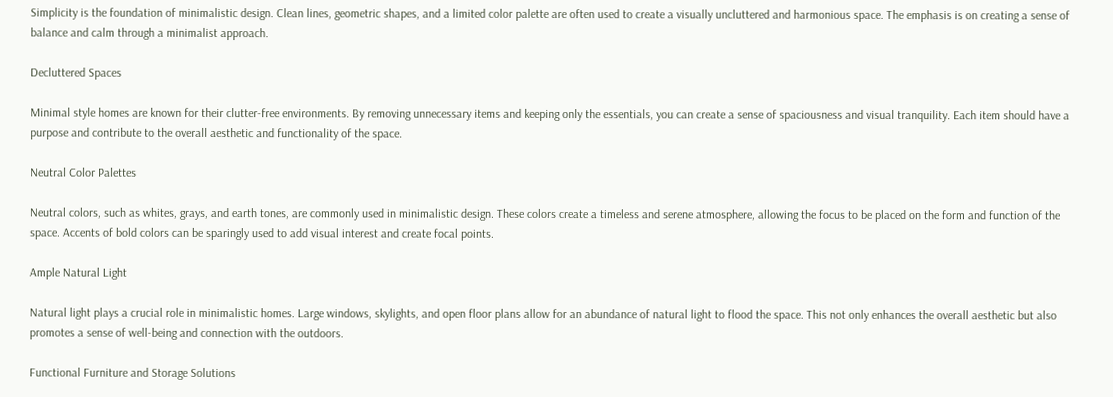Simplicity is the foundation of minimalistic design. Clean lines, geometric shapes, and a limited color palette are often used to create a visually uncluttered and harmonious space. The emphasis is on creating a sense of balance and calm through a minimalist approach.

Decluttered Spaces

Minimal style homes are known for their clutter-free environments. By removing unnecessary items and keeping only the essentials, you can create a sense of spaciousness and visual tranquility. Each item should have a purpose and contribute to the overall aesthetic and functionality of the space.

Neutral Color Palettes

Neutral colors, such as whites, grays, and earth tones, are commonly used in minimalistic design. These colors create a timeless and serene atmosphere, allowing the focus to be placed on the form and function of the space. Accents of bold colors can be sparingly used to add visual interest and create focal points.

Ample Natural Light

Natural light plays a crucial role in minimalistic homes. Large windows, skylights, and open floor plans allow for an abundance of natural light to flood the space. This not only enhances the overall aesthetic but also promotes a sense of well-being and connection with the outdoors.

Functional Furniture and Storage Solutions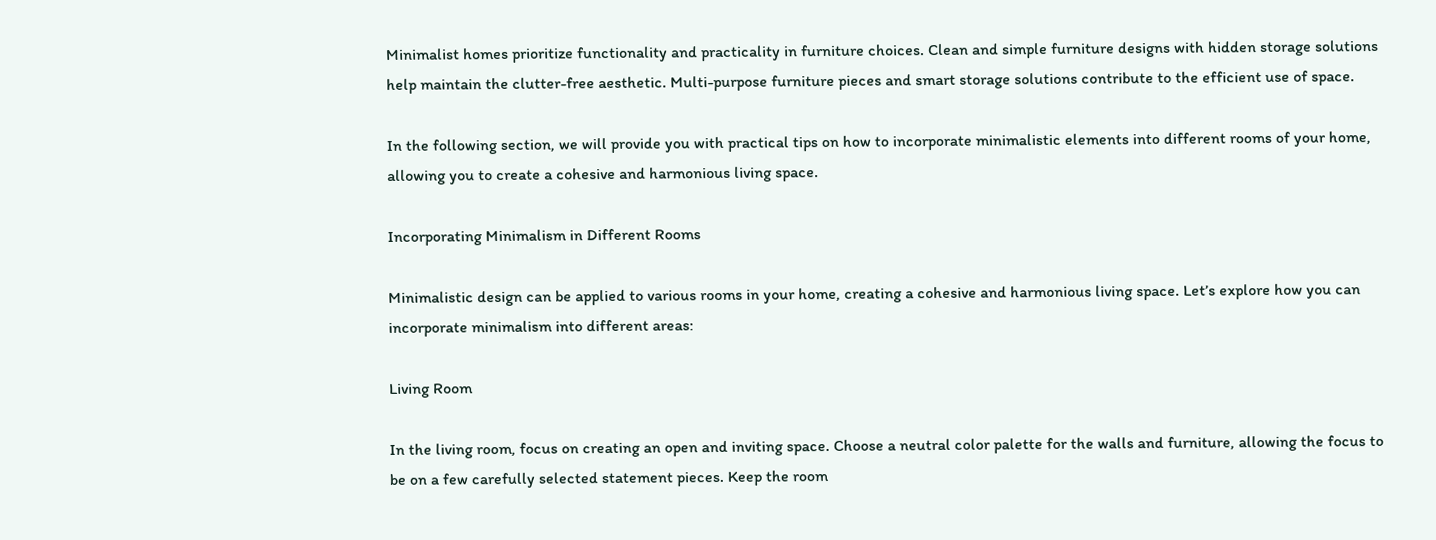Minimalist homes prioritize functionality and practicality in furniture choices. Clean and simple furniture designs with hidden storage solutions help maintain the clutter-free aesthetic. Multi-purpose furniture pieces and smart storage solutions contribute to the efficient use of space.

In the following section, we will provide you with practical tips on how to incorporate minimalistic elements into different rooms of your home, allowing you to create a cohesive and harmonious living space.

Incorporating Minimalism in Different Rooms

Minimalistic design can be applied to various rooms in your home, creating a cohesive and harmonious living space. Let’s explore how you can incorporate minimalism into different areas:

Living Room

In the living room, focus on creating an open and inviting space. Choose a neutral color palette for the walls and furniture, allowing the focus to be on a few carefully selected statement pieces. Keep the room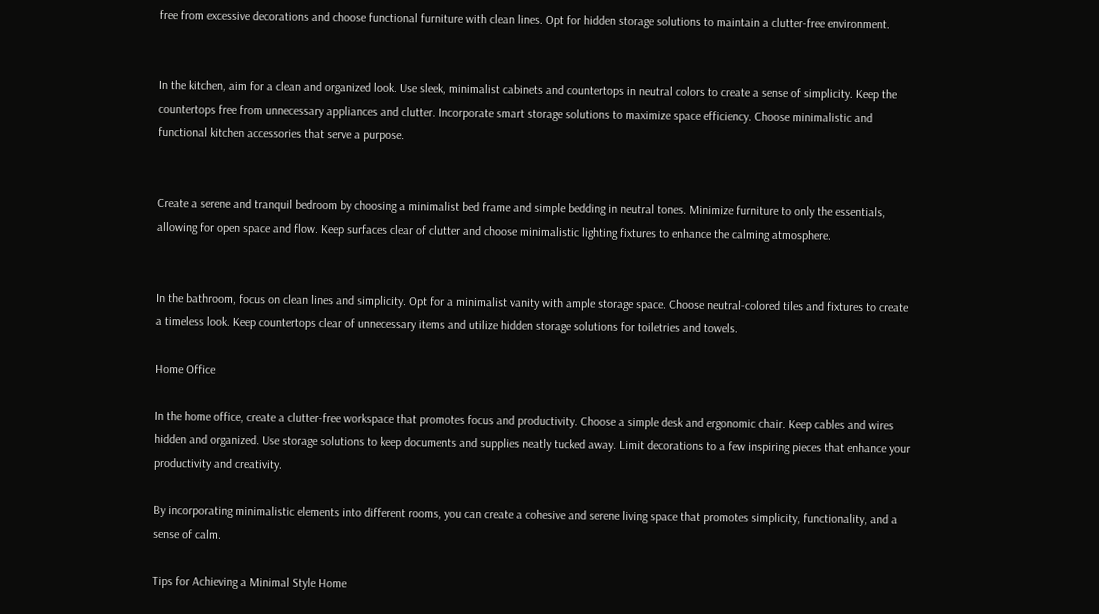free from excessive decorations and choose functional furniture with clean lines. Opt for hidden storage solutions to maintain a clutter-free environment.


In the kitchen, aim for a clean and organized look. Use sleek, minimalist cabinets and countertops in neutral colors to create a sense of simplicity. Keep the countertops free from unnecessary appliances and clutter. Incorporate smart storage solutions to maximize space efficiency. Choose minimalistic and functional kitchen accessories that serve a purpose.


Create a serene and tranquil bedroom by choosing a minimalist bed frame and simple bedding in neutral tones. Minimize furniture to only the essentials, allowing for open space and flow. Keep surfaces clear of clutter and choose minimalistic lighting fixtures to enhance the calming atmosphere.


In the bathroom, focus on clean lines and simplicity. Opt for a minimalist vanity with ample storage space. Choose neutral-colored tiles and fixtures to create a timeless look. Keep countertops clear of unnecessary items and utilize hidden storage solutions for toiletries and towels.

Home Office

In the home office, create a clutter-free workspace that promotes focus and productivity. Choose a simple desk and ergonomic chair. Keep cables and wires hidden and organized. Use storage solutions to keep documents and supplies neatly tucked away. Limit decorations to a few inspiring pieces that enhance your productivity and creativity.

By incorporating minimalistic elements into different rooms, you can create a cohesive and serene living space that promotes simplicity, functionality, and a sense of calm.

Tips for Achieving a Minimal Style Home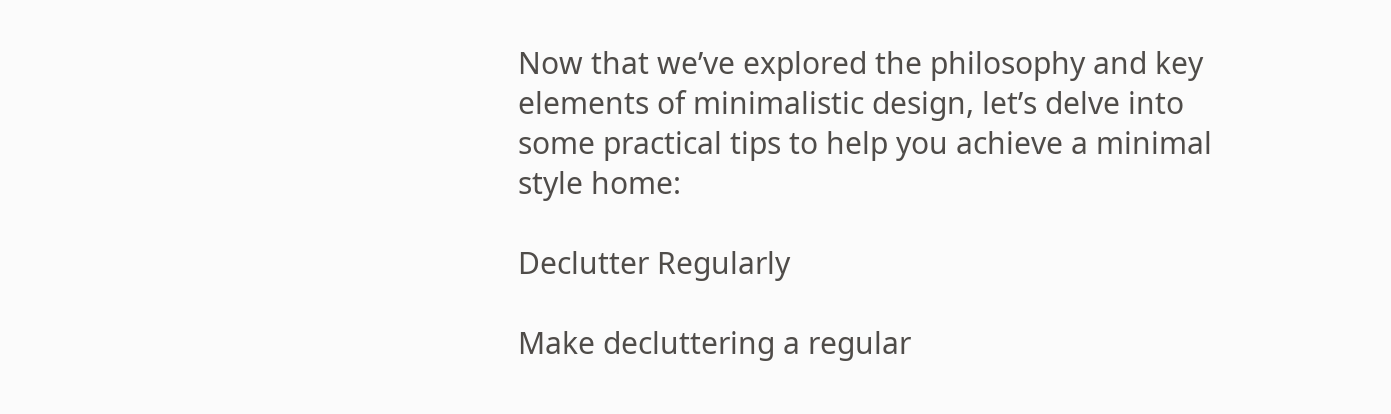Now that we’ve explored the philosophy and key elements of minimalistic design, let’s delve into some practical tips to help you achieve a minimal style home:

Declutter Regularly

Make decluttering a regular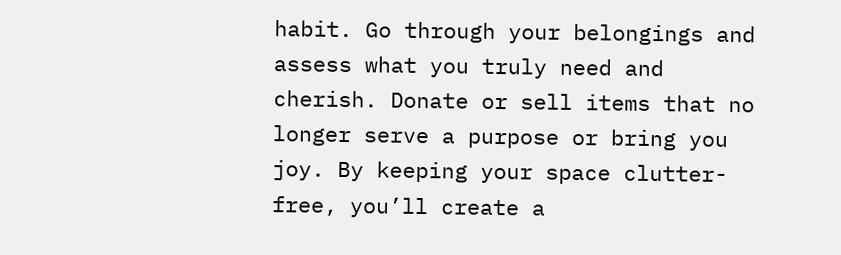habit. Go through your belongings and assess what you truly need and cherish. Donate or sell items that no longer serve a purpose or bring you joy. By keeping your space clutter-free, you’ll create a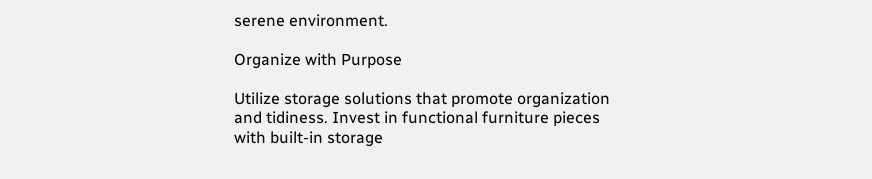serene environment.

Organize with Purpose

Utilize storage solutions that promote organization and tidiness. Invest in functional furniture pieces with built-in storage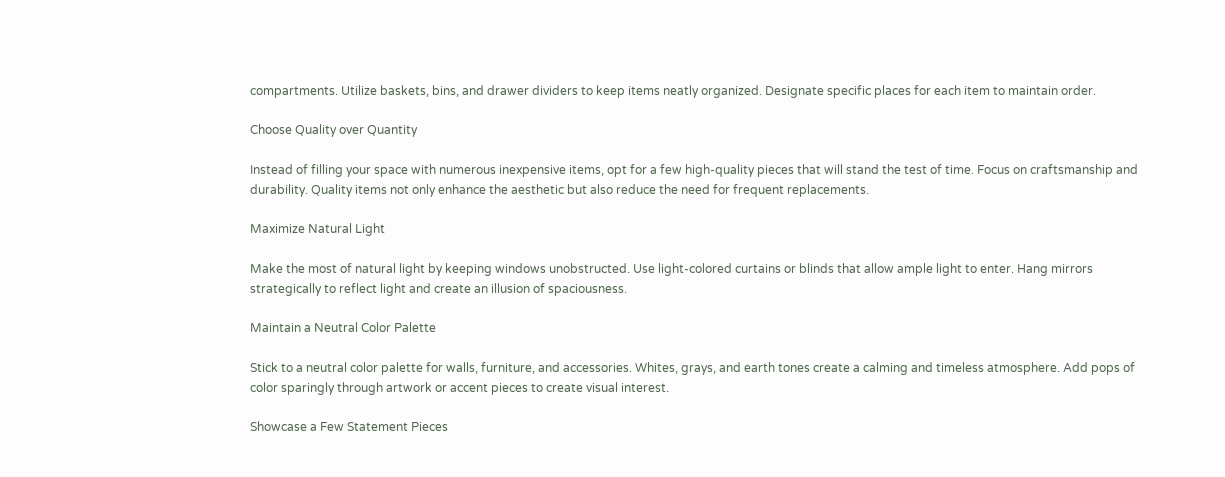compartments. Utilize baskets, bins, and drawer dividers to keep items neatly organized. Designate specific places for each item to maintain order.

Choose Quality over Quantity

Instead of filling your space with numerous inexpensive items, opt for a few high-quality pieces that will stand the test of time. Focus on craftsmanship and durability. Quality items not only enhance the aesthetic but also reduce the need for frequent replacements.

Maximize Natural Light

Make the most of natural light by keeping windows unobstructed. Use light-colored curtains or blinds that allow ample light to enter. Hang mirrors strategically to reflect light and create an illusion of spaciousness.

Maintain a Neutral Color Palette

Stick to a neutral color palette for walls, furniture, and accessories. Whites, grays, and earth tones create a calming and timeless atmosphere. Add pops of color sparingly through artwork or accent pieces to create visual interest.

Showcase a Few Statement Pieces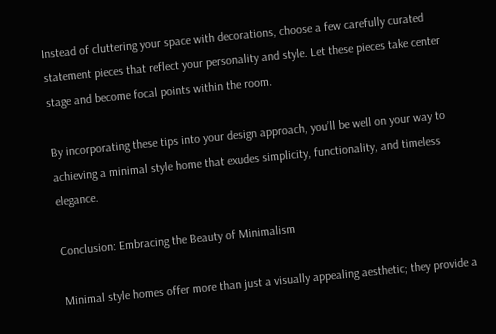Instead of cluttering your space with decorations, choose a few carefully curated statement pieces that reflect your personality and style. Let these pieces take center stage and become focal points within the room.

By incorporating these tips into your design approach, you’ll be well on your way to achieving a minimal style home that exudes simplicity, functionality, and timeless elegance.

Conclusion: Embracing the Beauty of Minimalism

Minimal style homes offer more than just a visually appealing aesthetic; they provide a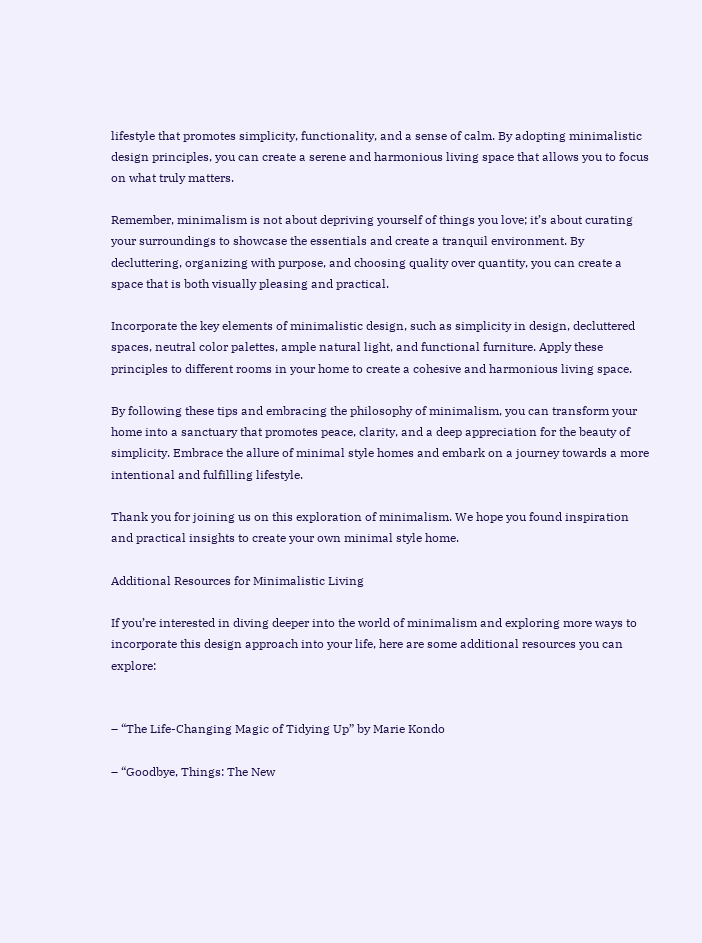lifestyle that promotes simplicity, functionality, and a sense of calm. By adopting minimalistic design principles, you can create a serene and harmonious living space that allows you to focus on what truly matters.

Remember, minimalism is not about depriving yourself of things you love; it’s about curating your surroundings to showcase the essentials and create a tranquil environment. By decluttering, organizing with purpose, and choosing quality over quantity, you can create a space that is both visually pleasing and practical.

Incorporate the key elements of minimalistic design, such as simplicity in design, decluttered spaces, neutral color palettes, ample natural light, and functional furniture. Apply these principles to different rooms in your home to create a cohesive and harmonious living space.

By following these tips and embracing the philosophy of minimalism, you can transform your home into a sanctuary that promotes peace, clarity, and a deep appreciation for the beauty of simplicity. Embrace the allure of minimal style homes and embark on a journey towards a more intentional and fulfilling lifestyle.

Thank you for joining us on this exploration of minimalism. We hope you found inspiration and practical insights to create your own minimal style home.

Additional Resources for Minimalistic Living

If you’re interested in diving deeper into the world of minimalism and exploring more ways to incorporate this design approach into your life, here are some additional resources you can explore:


– “The Life-Changing Magic of Tidying Up” by Marie Kondo

– “Goodbye, Things: The New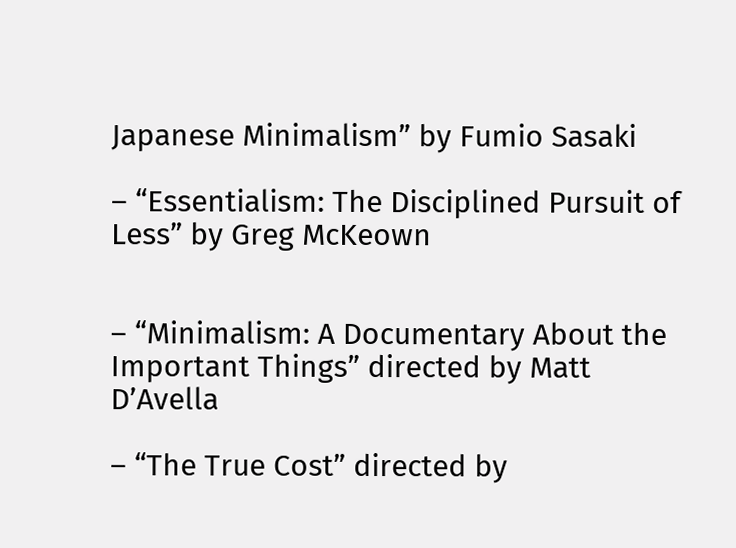Japanese Minimalism” by Fumio Sasaki

– “Essentialism: The Disciplined Pursuit of Less” by Greg McKeown


– “Minimalism: A Documentary About the Important Things” directed by Matt D’Avella

– “The True Cost” directed by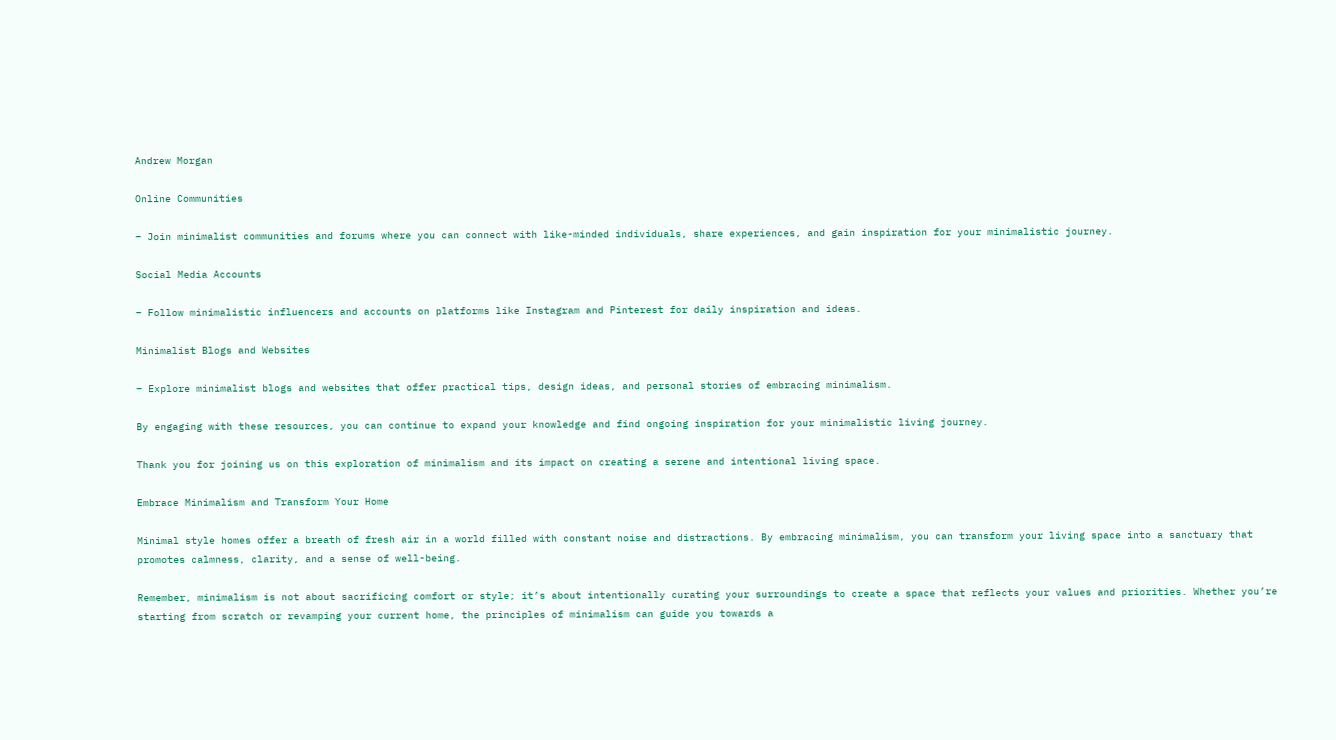Andrew Morgan

Online Communities

– Join minimalist communities and forums where you can connect with like-minded individuals, share experiences, and gain inspiration for your minimalistic journey.

Social Media Accounts

– Follow minimalistic influencers and accounts on platforms like Instagram and Pinterest for daily inspiration and ideas.

Minimalist Blogs and Websites

– Explore minimalist blogs and websites that offer practical tips, design ideas, and personal stories of embracing minimalism.

By engaging with these resources, you can continue to expand your knowledge and find ongoing inspiration for your minimalistic living journey.

Thank you for joining us on this exploration of minimalism and its impact on creating a serene and intentional living space.

Embrace Minimalism and Transform Your Home

Minimal style homes offer a breath of fresh air in a world filled with constant noise and distractions. By embracing minimalism, you can transform your living space into a sanctuary that promotes calmness, clarity, and a sense of well-being.

Remember, minimalism is not about sacrificing comfort or style; it’s about intentionally curating your surroundings to create a space that reflects your values and priorities. Whether you’re starting from scratch or revamping your current home, the principles of minimalism can guide you towards a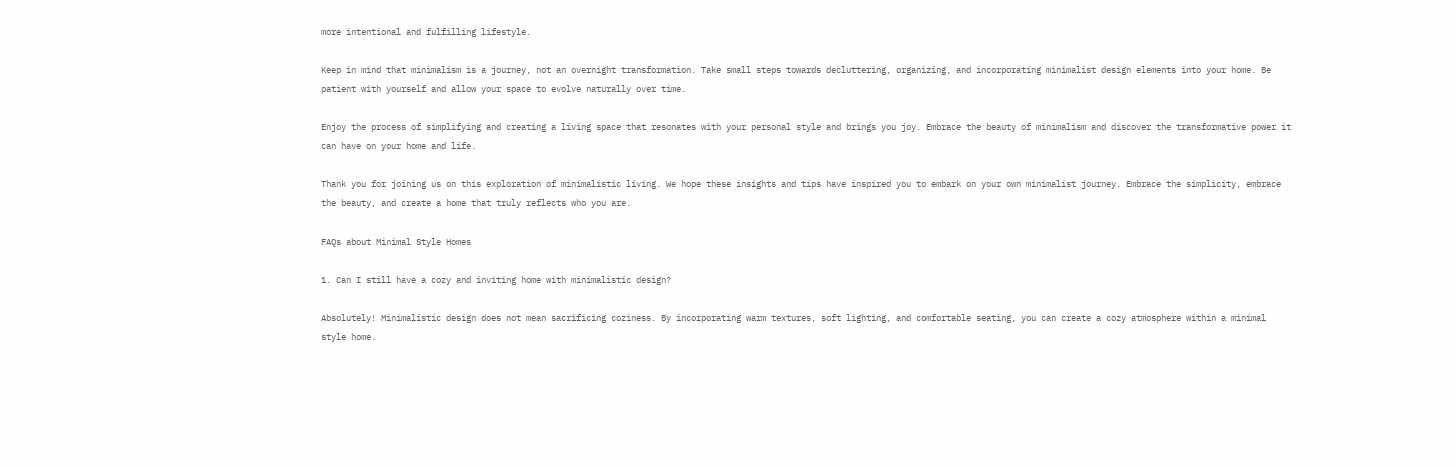more intentional and fulfilling lifestyle.

Keep in mind that minimalism is a journey, not an overnight transformation. Take small steps towards decluttering, organizing, and incorporating minimalist design elements into your home. Be patient with yourself and allow your space to evolve naturally over time.

Enjoy the process of simplifying and creating a living space that resonates with your personal style and brings you joy. Embrace the beauty of minimalism and discover the transformative power it can have on your home and life.

Thank you for joining us on this exploration of minimalistic living. We hope these insights and tips have inspired you to embark on your own minimalist journey. Embrace the simplicity, embrace the beauty, and create a home that truly reflects who you are.

FAQs about Minimal Style Homes

1. Can I still have a cozy and inviting home with minimalistic design?

Absolutely! Minimalistic design does not mean sacrificing coziness. By incorporating warm textures, soft lighting, and comfortable seating, you can create a cozy atmosphere within a minimal style home.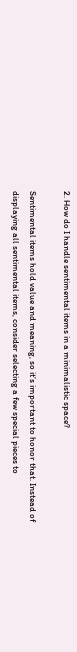2. How do I handle sentimental items in a minimalistic space?

Sentimental items hold value and meaning, so it’s important to honor that. Instead of displaying all sentimental items, consider selecting a few special pieces to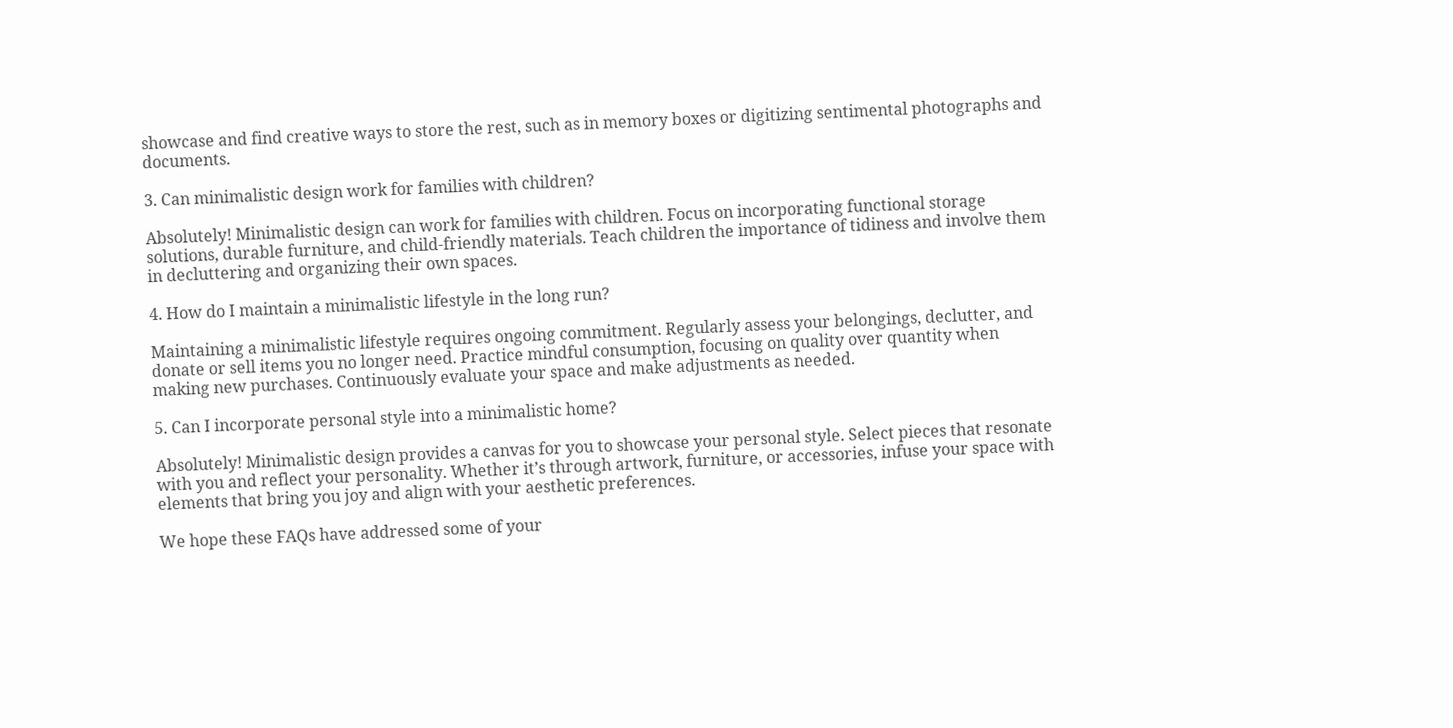showcase and find creative ways to store the rest, such as in memory boxes or digitizing sentimental photographs and documents.

3. Can minimalistic design work for families with children?

Absolutely! Minimalistic design can work for families with children. Focus on incorporating functional storage solutions, durable furniture, and child-friendly materials. Teach children the importance of tidiness and involve them in decluttering and organizing their own spaces.

4. How do I maintain a minimalistic lifestyle in the long run?

Maintaining a minimalistic lifestyle requires ongoing commitment. Regularly assess your belongings, declutter, and donate or sell items you no longer need. Practice mindful consumption, focusing on quality over quantity when making new purchases. Continuously evaluate your space and make adjustments as needed.

5. Can I incorporate personal style into a minimalistic home?

Absolutely! Minimalistic design provides a canvas for you to showcase your personal style. Select pieces that resonate with you and reflect your personality. Whether it’s through artwork, furniture, or accessories, infuse your space with elements that bring you joy and align with your aesthetic preferences.

We hope these FAQs have addressed some of your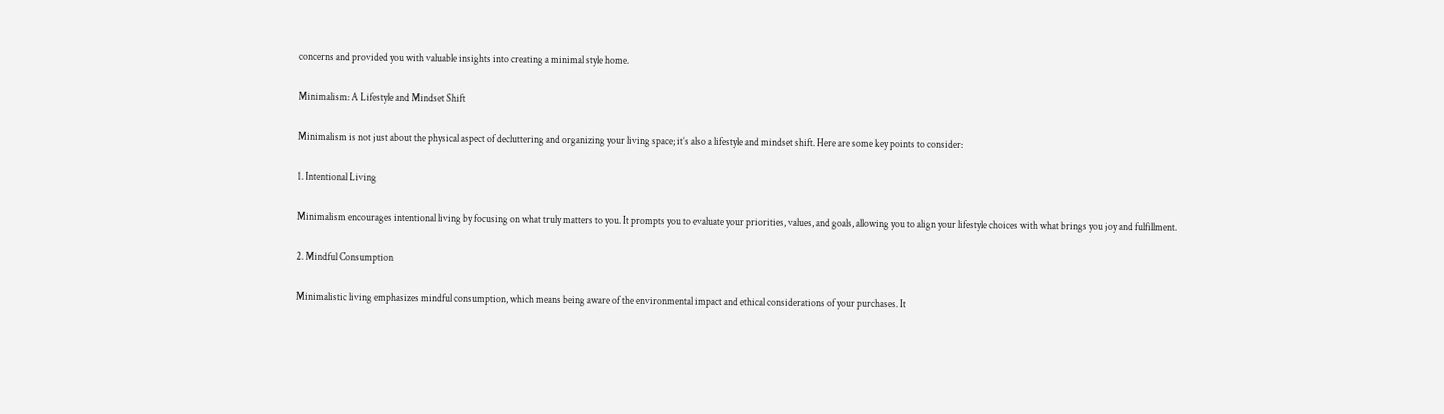concerns and provided you with valuable insights into creating a minimal style home.

Minimalism: A Lifestyle and Mindset Shift

Minimalism is not just about the physical aspect of decluttering and organizing your living space; it’s also a lifestyle and mindset shift. Here are some key points to consider:

1. Intentional Living

Minimalism encourages intentional living by focusing on what truly matters to you. It prompts you to evaluate your priorities, values, and goals, allowing you to align your lifestyle choices with what brings you joy and fulfillment.

2. Mindful Consumption

Minimalistic living emphasizes mindful consumption, which means being aware of the environmental impact and ethical considerations of your purchases. It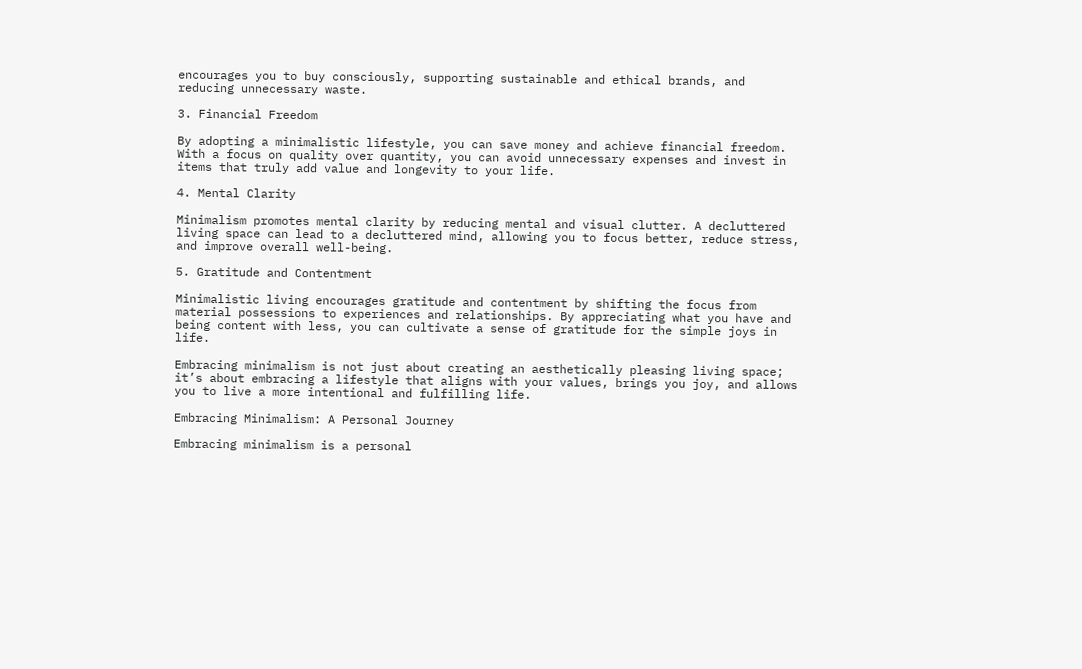encourages you to buy consciously, supporting sustainable and ethical brands, and reducing unnecessary waste.

3. Financial Freedom

By adopting a minimalistic lifestyle, you can save money and achieve financial freedom. With a focus on quality over quantity, you can avoid unnecessary expenses and invest in items that truly add value and longevity to your life.

4. Mental Clarity

Minimalism promotes mental clarity by reducing mental and visual clutter. A decluttered living space can lead to a decluttered mind, allowing you to focus better, reduce stress, and improve overall well-being.

5. Gratitude and Contentment

Minimalistic living encourages gratitude and contentment by shifting the focus from material possessions to experiences and relationships. By appreciating what you have and being content with less, you can cultivate a sense of gratitude for the simple joys in life.

Embracing minimalism is not just about creating an aesthetically pleasing living space; it’s about embracing a lifestyle that aligns with your values, brings you joy, and allows you to live a more intentional and fulfilling life.

Embracing Minimalism: A Personal Journey

Embracing minimalism is a personal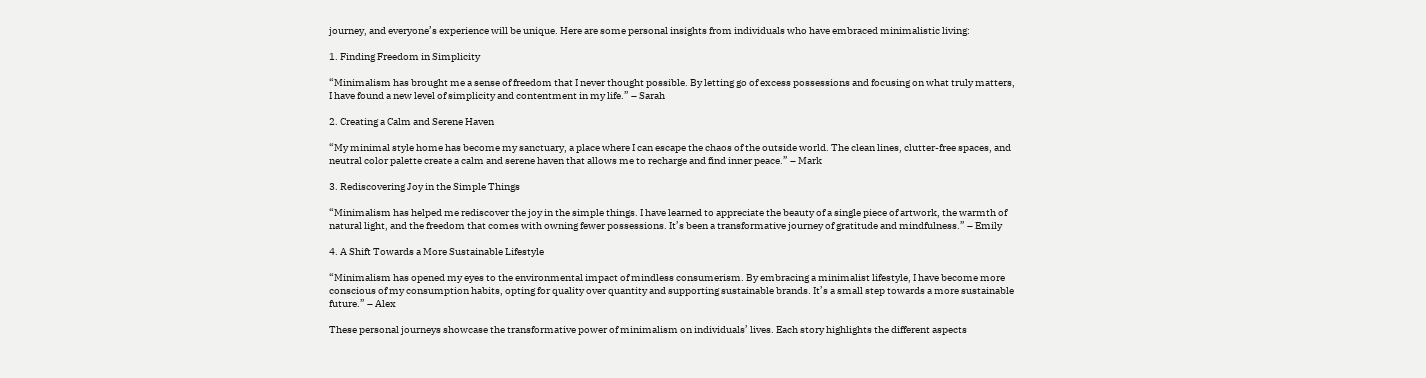journey, and everyone’s experience will be unique. Here are some personal insights from individuals who have embraced minimalistic living:

1. Finding Freedom in Simplicity

“Minimalism has brought me a sense of freedom that I never thought possible. By letting go of excess possessions and focusing on what truly matters, I have found a new level of simplicity and contentment in my life.” – Sarah

2. Creating a Calm and Serene Haven

“My minimal style home has become my sanctuary, a place where I can escape the chaos of the outside world. The clean lines, clutter-free spaces, and neutral color palette create a calm and serene haven that allows me to recharge and find inner peace.” – Mark

3. Rediscovering Joy in the Simple Things

“Minimalism has helped me rediscover the joy in the simple things. I have learned to appreciate the beauty of a single piece of artwork, the warmth of natural light, and the freedom that comes with owning fewer possessions. It’s been a transformative journey of gratitude and mindfulness.” – Emily

4. A Shift Towards a More Sustainable Lifestyle

“Minimalism has opened my eyes to the environmental impact of mindless consumerism. By embracing a minimalist lifestyle, I have become more conscious of my consumption habits, opting for quality over quantity and supporting sustainable brands. It’s a small step towards a more sustainable future.” – Alex

These personal journeys showcase the transformative power of minimalism on individuals’ lives. Each story highlights the different aspects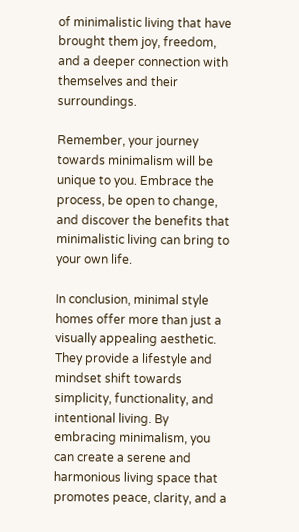of minimalistic living that have brought them joy, freedom, and a deeper connection with themselves and their surroundings.

Remember, your journey towards minimalism will be unique to you. Embrace the process, be open to change, and discover the benefits that minimalistic living can bring to your own life.

In conclusion, minimal style homes offer more than just a visually appealing aesthetic. They provide a lifestyle and mindset shift towards simplicity, functionality, and intentional living. By embracing minimalism, you can create a serene and harmonious living space that promotes peace, clarity, and a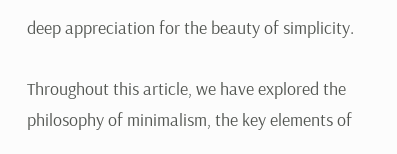deep appreciation for the beauty of simplicity.

Throughout this article, we have explored the philosophy of minimalism, the key elements of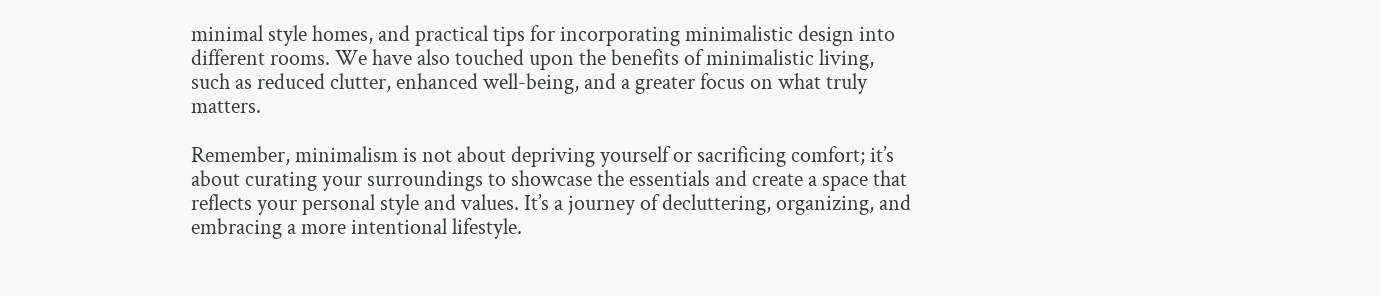minimal style homes, and practical tips for incorporating minimalistic design into different rooms. We have also touched upon the benefits of minimalistic living, such as reduced clutter, enhanced well-being, and a greater focus on what truly matters.

Remember, minimalism is not about depriving yourself or sacrificing comfort; it’s about curating your surroundings to showcase the essentials and create a space that reflects your personal style and values. It’s a journey of decluttering, organizing, and embracing a more intentional lifestyle.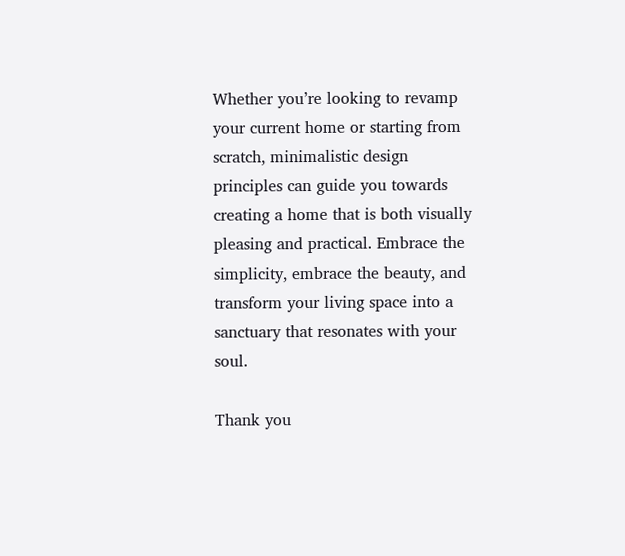Whether you’re looking to revamp your current home or starting from scratch, minimalistic design principles can guide you towards creating a home that is both visually pleasing and practical. Embrace the simplicity, embrace the beauty, and transform your living space into a sanctuary that resonates with your soul.

Thank you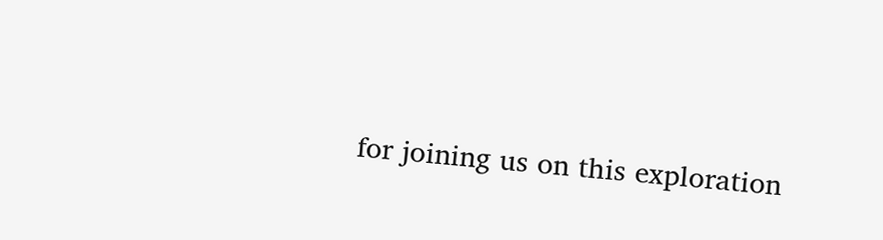for joining us on this exploration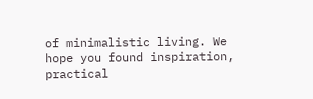of minimalistic living. We hope you found inspiration, practical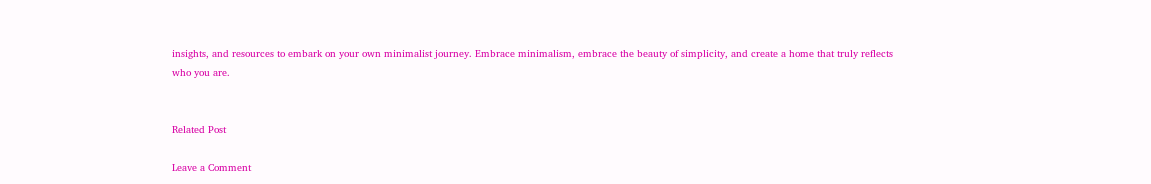insights, and resources to embark on your own minimalist journey. Embrace minimalism, embrace the beauty of simplicity, and create a home that truly reflects who you are.


Related Post

Leave a Comment